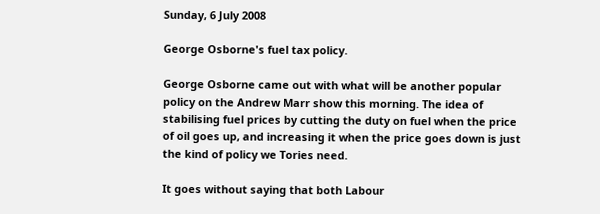Sunday, 6 July 2008

George Osborne's fuel tax policy.

George Osborne came out with what will be another popular policy on the Andrew Marr show this morning. The idea of stabilising fuel prices by cutting the duty on fuel when the price of oil goes up, and increasing it when the price goes down is just the kind of policy we Tories need.

It goes without saying that both Labour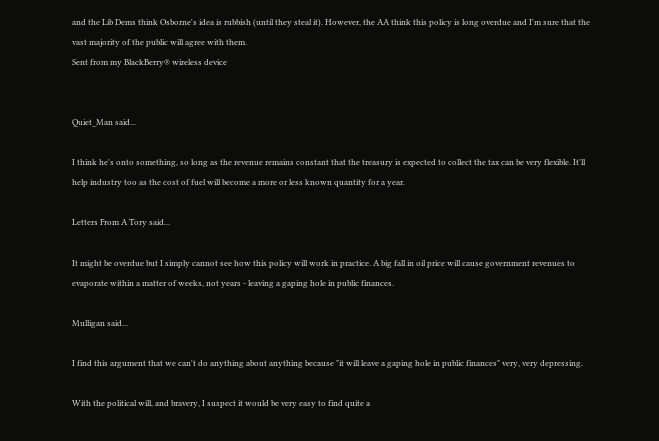and the Lib Dems think Osborne's idea is rubbish (until they steal it). However, the AA think this policy is long overdue and I'm sure that the vast majority of the public will agree with them.
Sent from my BlackBerry® wireless device


Quiet_Man said...

I think he's onto something, so long as the revenue remains constant that the treasury is expected to collect the tax can be very flexible. It'll help industry too as the cost of fuel will become a more or less known quantity for a year.

Letters From A Tory said...

It might be overdue but I simply cannot see how this policy will work in practice. A big fall in oil price will cause government revenues to evaporate within a matter of weeks, not years - leaving a gaping hole in public finances.

Mulligan said...

I find this argument that we can't do anything about anything because "it will leave a gaping hole in public finances" very, very depressing.

With the political will, and bravery, I suspect it would be very easy to find quite a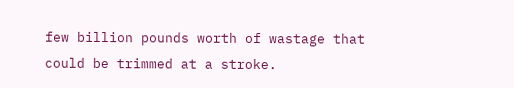few billion pounds worth of wastage that could be trimmed at a stroke.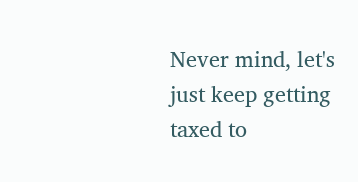Never mind, let's just keep getting taxed to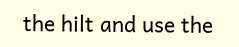the hilt and use the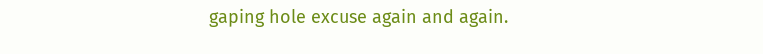gaping hole excuse again and again.